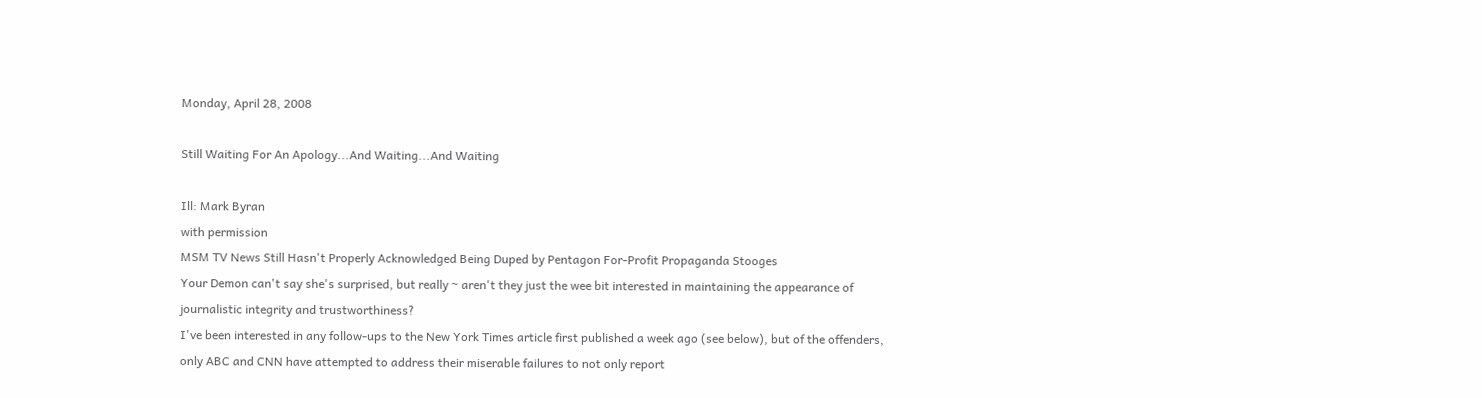Monday, April 28, 2008

Still Waiting For An Apology...And Waiting...And Waiting

Ill: Mark Byran
with permission
MSM TV News Still Hasn't Properly Acknowledged Being Duped by Pentagon For-Profit Propaganda Stooges
Your Demon can't say she's surprised, but really ~ aren't they just the wee bit interested in maintaining the appearance of journalistic integrity and trustworthiness?
I've been interested in any follow-ups to the New York Times article first published a week ago (see below), but of the offenders, only ABC and CNN have attempted to address their miserable failures to not only report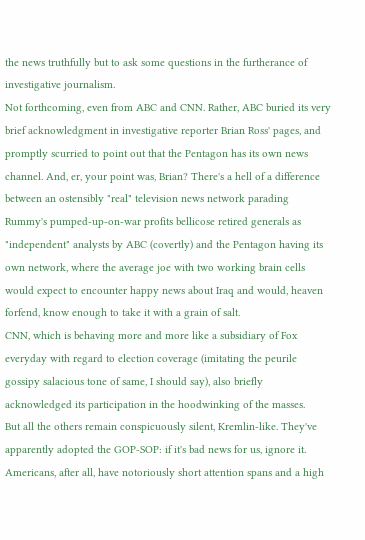the news truthfully but to ask some questions in the furtherance of investigative journalism.
Not forthcoming, even from ABC and CNN. Rather, ABC buried its very brief acknowledgment in investigative reporter Brian Ross' pages, and promptly scurried to point out that the Pentagon has its own news channel. And, er, your point was, Brian? There's a hell of a difference between an ostensibly "real" television news network parading Rummy's pumped-up-on-war profits bellicose retired generals as "independent" analysts by ABC (covertly) and the Pentagon having its own network, where the average joe with two working brain cells would expect to encounter happy news about Iraq and would, heaven forfend, know enough to take it with a grain of salt.
CNN, which is behaving more and more like a subsidiary of Fox everyday with regard to election coverage (imitating the peurile gossipy salacious tone of same, I should say), also briefly acknowledged its participation in the hoodwinking of the masses.
But all the others remain conspicuously silent, Kremlin-like. They've apparently adopted the GOP-SOP: if it's bad news for us, ignore it. Americans, after all, have notoriously short attention spans and a high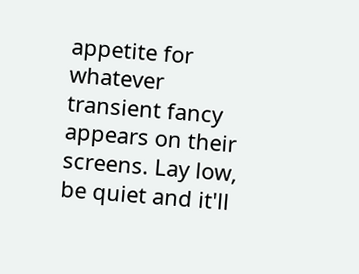appetite for whatever transient fancy appears on their screens. Lay low, be quiet and it'll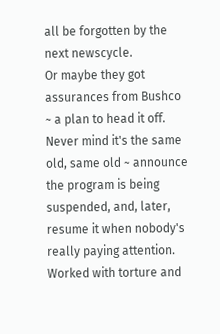all be forgotten by the next newscycle.
Or maybe they got assurances from Bushco ~ a plan to head it off. Never mind it's the same old, same old ~ announce the program is being suspended, and, later, resume it when nobody's really paying attention. Worked with torture and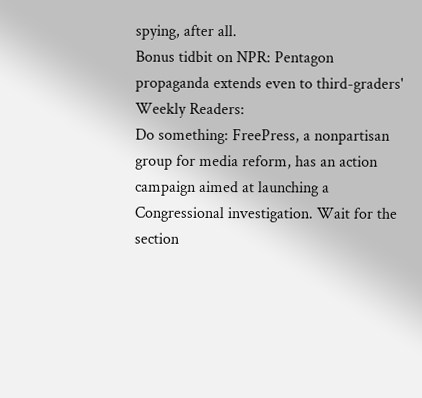spying, after all.
Bonus tidbit on NPR: Pentagon propaganda extends even to third-graders' Weekly Readers:
Do something: FreePress, a nonpartisan group for media reform, has an action campaign aimed at launching a Congressional investigation. Wait for the section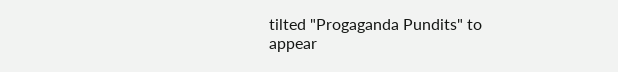tilted "Progaganda Pundits" to appear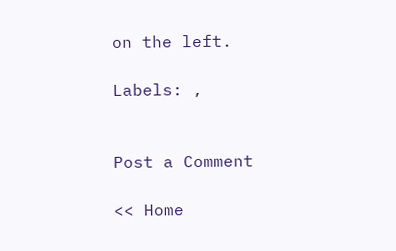on the left.

Labels: ,


Post a Comment

<< Home